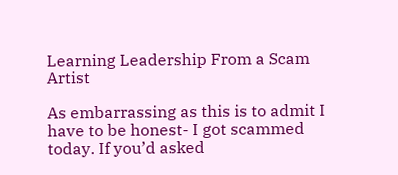Learning Leadership From a Scam Artist

As embarrassing as this is to admit I have to be honest- I got scammed today. If you’d asked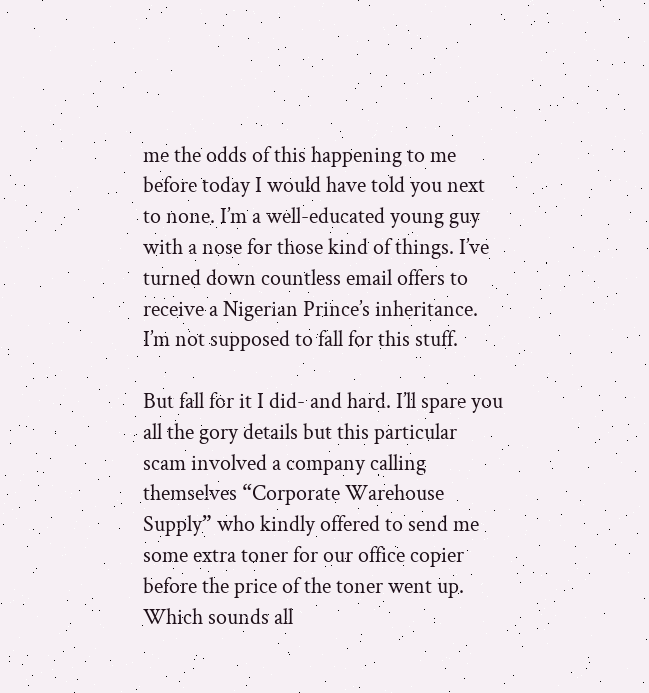me the odds of this happening to me before today I would have told you next to none. I’m a well-educated young guy with a nose for those kind of things. I’ve turned down countless email offers to receive a Nigerian Prince’s inheritance. I’m not supposed to fall for this stuff.

But fall for it I did- and hard. I’ll spare you all the gory details but this particular scam involved a company calling themselves “Corporate Warehouse Supply” who kindly offered to send me some extra toner for our office copier before the price of the toner went up. Which sounds all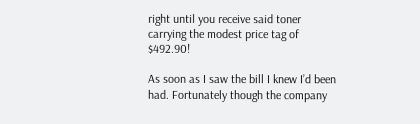right until you receive said toner carrying the modest price tag of $492.90!

As soon as I saw the bill I knew I’d been had. Fortunately though the company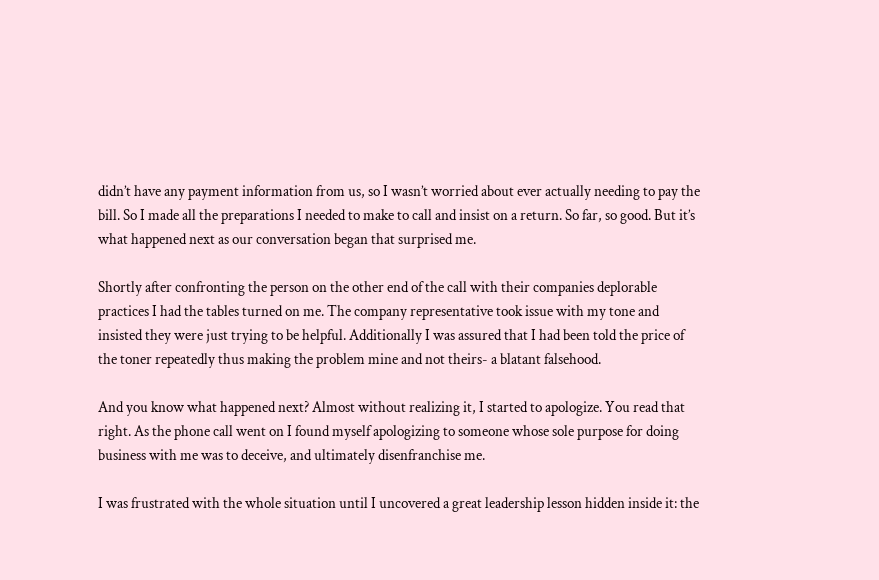didn’t have any payment information from us, so I wasn’t worried about ever actually needing to pay the bill. So I made all the preparations I needed to make to call and insist on a return. So far, so good. But it’s what happened next as our conversation began that surprised me.

Shortly after confronting the person on the other end of the call with their companies deplorable practices I had the tables turned on me. The company representative took issue with my tone and insisted they were just trying to be helpful. Additionally I was assured that I had been told the price of the toner repeatedly thus making the problem mine and not theirs- a blatant falsehood.

And you know what happened next? Almost without realizing it, I started to apologize. You read that right. As the phone call went on I found myself apologizing to someone whose sole purpose for doing business with me was to deceive, and ultimately disenfranchise me.

I was frustrated with the whole situation until I uncovered a great leadership lesson hidden inside it: the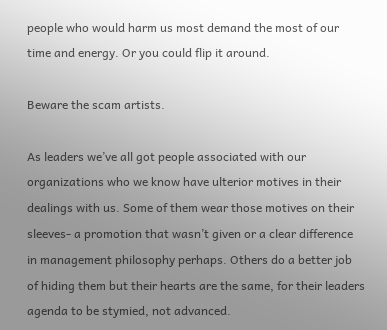people who would harm us most demand the most of our time and energy. Or you could flip it around.

Beware the scam artists.

As leaders we’ve all got people associated with our organizations who we know have ulterior motives in their dealings with us. Some of them wear those motives on their sleeves- a promotion that wasn’t given or a clear difference in management philosophy perhaps. Others do a better job of hiding them but their hearts are the same, for their leaders agenda to be stymied, not advanced.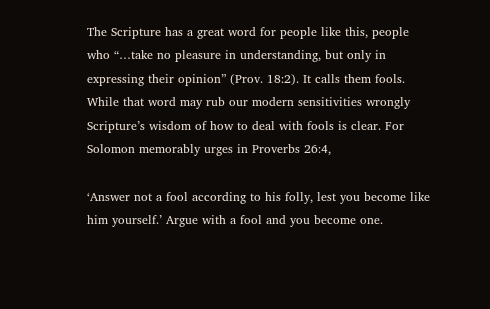The Scripture has a great word for people like this, people who “…take no pleasure in understanding, but only in expressing their opinion” (Prov. 18:2). It calls them fools. While that word may rub our modern sensitivities wrongly Scripture’s wisdom of how to deal with fools is clear. For Solomon memorably urges in Proverbs 26:4,

‘Answer not a fool according to his folly, lest you become like him yourself.’ Argue with a fool and you become one.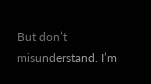But don’t misunderstand. I’m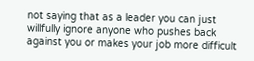not saying that as a leader you can just willfully ignore anyone who pushes back against you or makes your job more difficult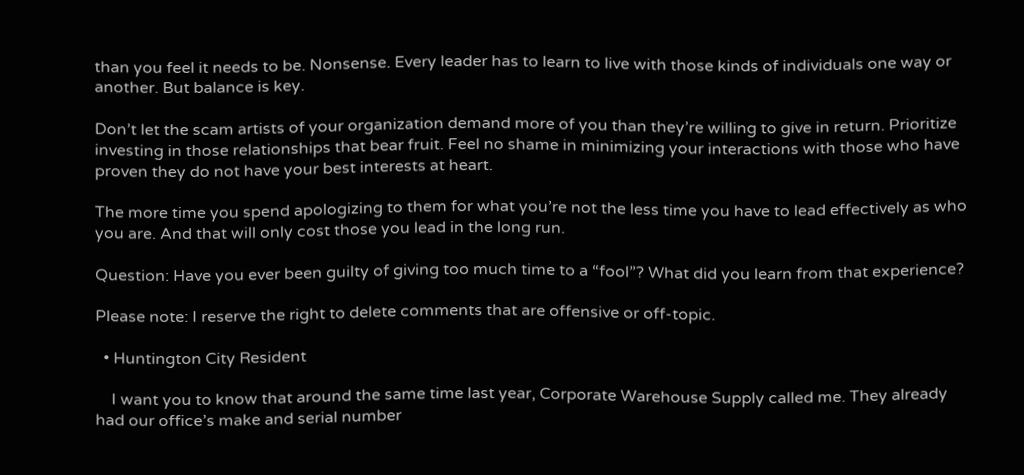than you feel it needs to be. Nonsense. Every leader has to learn to live with those kinds of individuals one way or another. But balance is key.

Don’t let the scam artists of your organization demand more of you than they’re willing to give in return. Prioritize investing in those relationships that bear fruit. Feel no shame in minimizing your interactions with those who have proven they do not have your best interests at heart.

The more time you spend apologizing to them for what you’re not the less time you have to lead effectively as who you are. And that will only cost those you lead in the long run.

Question: Have you ever been guilty of giving too much time to a “fool”? What did you learn from that experience?

Please note: I reserve the right to delete comments that are offensive or off-topic.

  • Huntington City Resident

    I want you to know that around the same time last year, Corporate Warehouse Supply called me. They already had our office’s make and serial number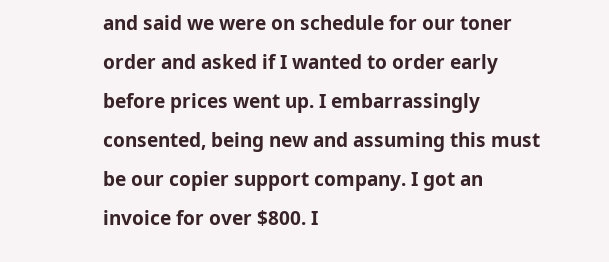and said we were on schedule for our toner order and asked if I wanted to order early before prices went up. I embarrassingly consented, being new and assuming this must be our copier support company. I got an invoice for over $800. I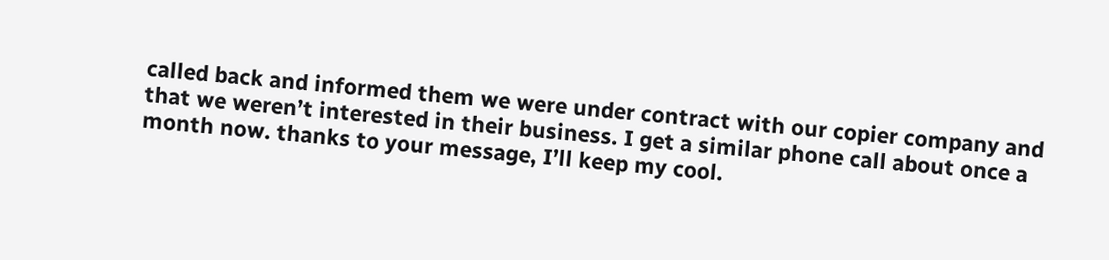called back and informed them we were under contract with our copier company and that we weren’t interested in their business. I get a similar phone call about once a month now. thanks to your message, I’ll keep my cool.